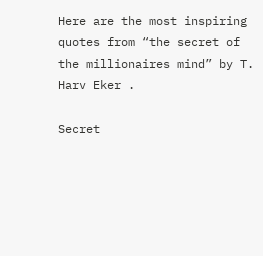Here are the most inspiring quotes from “the secret of the millionaires mind” by T. Harv Eker .

Secret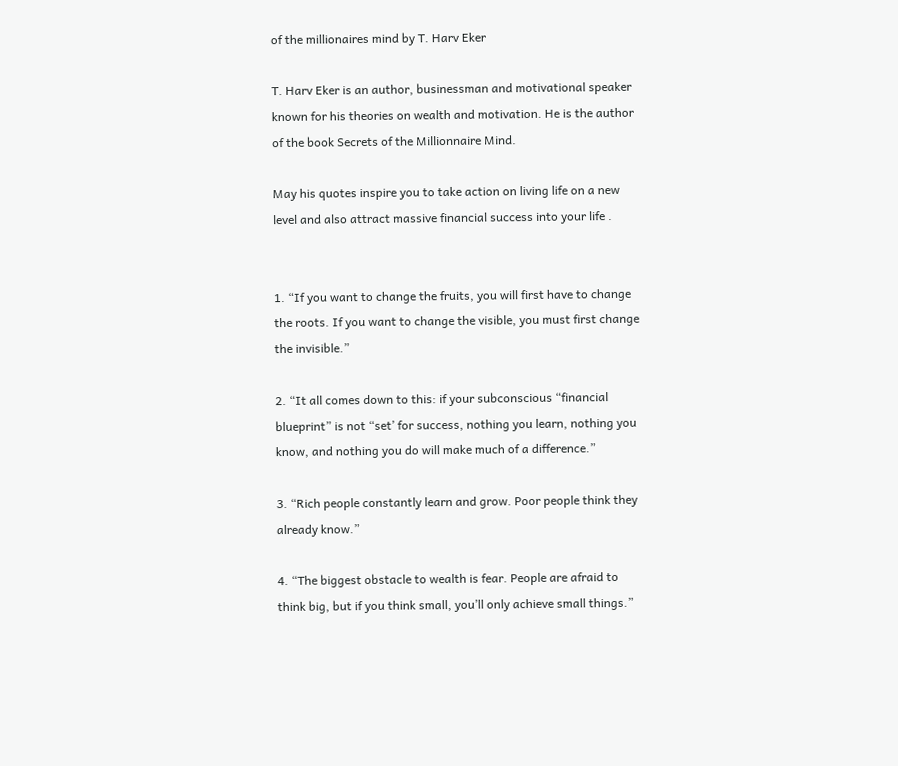of the millionaires mind by T. Harv Eker

T. Harv Eker is an author, businessman and motivational speaker known for his theories on wealth and motivation. He is the author of the book Secrets of the Millionnaire Mind.

May his quotes inspire you to take action on living life on a new level and also attract massive financial success into your life .


1. “If you want to change the fruits, you will first have to change the roots. If you want to change the visible, you must first change the invisible.”

2. “It all comes down to this: if your subconscious “financial blueprint” is not “set’ for success, nothing you learn, nothing you know, and nothing you do will make much of a difference.”

3. “Rich people constantly learn and grow. Poor people think they already know.”

4. “The biggest obstacle to wealth is fear. People are afraid to think big, but if you think small, you’ll only achieve small things.”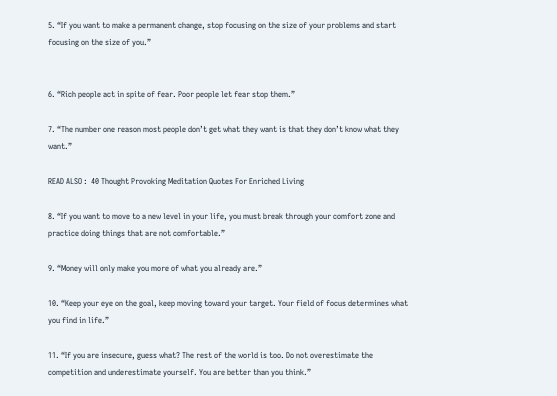5. “If you want to make a permanent change, stop focusing on the size of your problems and start focusing on the size of you.”


6. “Rich people act in spite of fear. Poor people let fear stop them.”

7. “The number one reason most people don’t get what they want is that they don’t know what they want.”

READ ALSO :  40 Thought Provoking Meditation Quotes For Enriched Living

8. “If you want to move to a new level in your life, you must break through your comfort zone and practice doing things that are not comfortable.”

9. “Money will only make you more of what you already are.”

10. “Keep your eye on the goal, keep moving toward your target. Your field of focus determines what you find in life.”

11. “If you are insecure, guess what? The rest of the world is too. Do not overestimate the competition and underestimate yourself. You are better than you think.”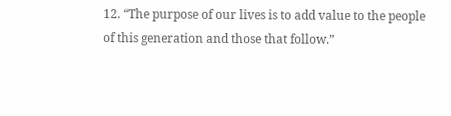12. “The purpose of our lives is to add value to the people of this generation and those that follow.”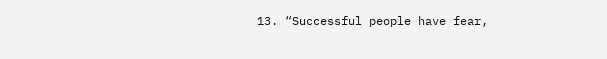13. “Successful people have fear,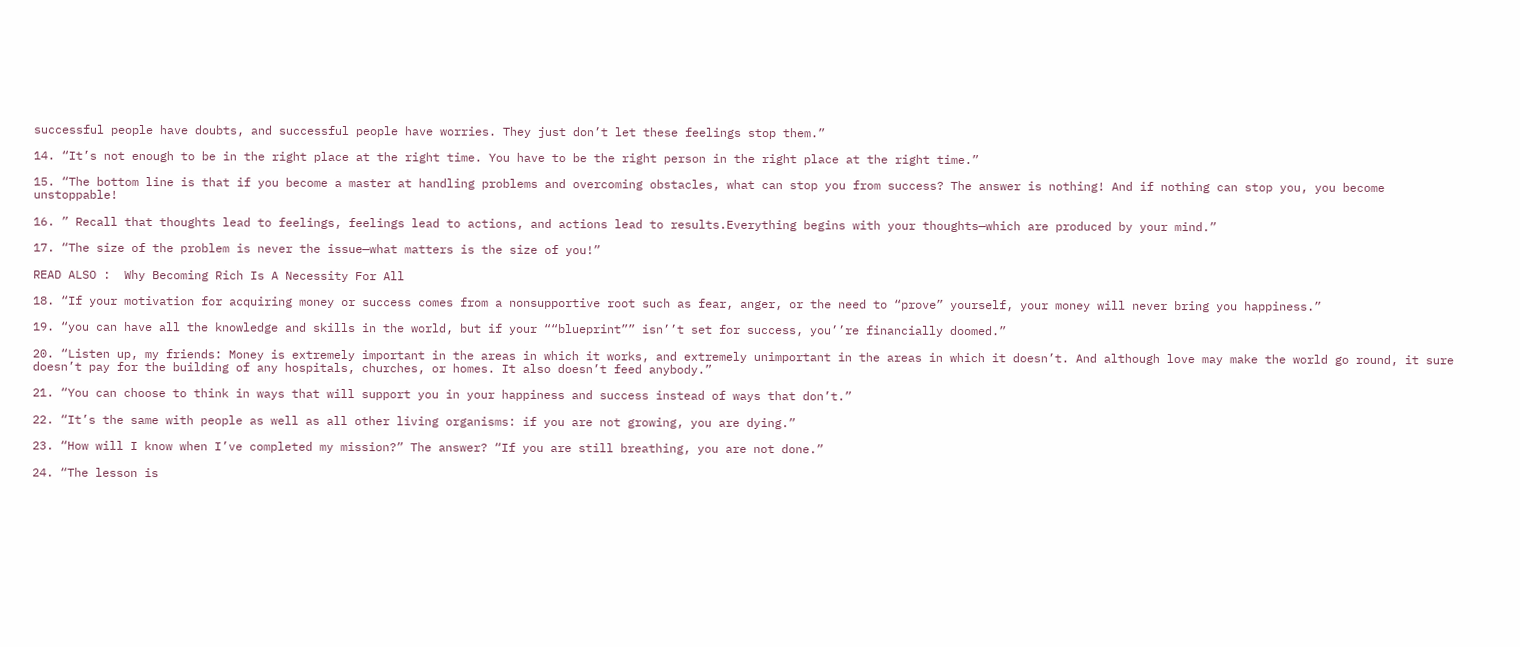successful people have doubts, and successful people have worries. They just don’t let these feelings stop them.”

14. “It’s not enough to be in the right place at the right time. You have to be the right person in the right place at the right time.”

15. “The bottom line is that if you become a master at handling problems and overcoming obstacles, what can stop you from success? The answer is nothing! And if nothing can stop you, you become unstoppable!

16. ” Recall that thoughts lead to feelings, feelings lead to actions, and actions lead to results.Everything begins with your thoughts—which are produced by your mind.”

17. “The size of the problem is never the issue—what matters is the size of you!”

READ ALSO :  Why Becoming Rich Is A Necessity For All

18. “If your motivation for acquiring money or success comes from a nonsupportive root such as fear, anger, or the need to “prove” yourself, your money will never bring you happiness.”

19. “you can have all the knowledge and skills in the world, but if your ““blueprint”” isn’’t set for success, you’’re financially doomed.”

20. “Listen up, my friends: Money is extremely important in the areas in which it works, and extremely unimportant in the areas in which it doesn’t. And although love may make the world go round, it sure doesn’t pay for the building of any hospitals, churches, or homes. It also doesn’t feed anybody.”

21. “You can choose to think in ways that will support you in your happiness and success instead of ways that don’t.”

22. “It’s the same with people as well as all other living organisms: if you are not growing, you are dying.”

23. “How will I know when I’ve completed my mission?” The answer? “If you are still breathing, you are not done.”

24. “The lesson is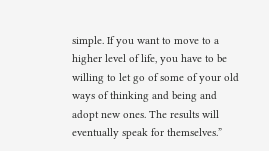simple. If you want to move to a higher level of life, you have to be willing to let go of some of your old ways of thinking and being and adopt new ones. The results will eventually speak for themselves.”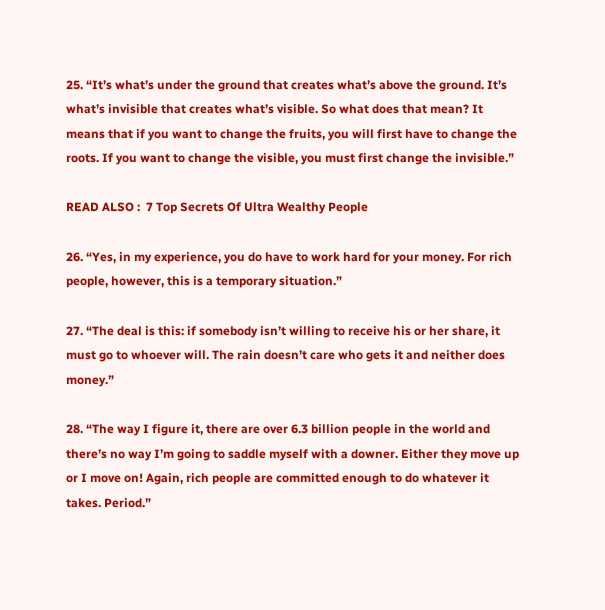25. “It’s what’s under the ground that creates what’s above the ground. It’s what’s invisible that creates what’s visible. So what does that mean? It means that if you want to change the fruits, you will first have to change the roots. If you want to change the visible, you must first change the invisible.”

READ ALSO :  7 Top Secrets Of Ultra Wealthy People

26. “Yes, in my experience, you do have to work hard for your money. For rich people, however, this is a temporary situation.”

27. “The deal is this: if somebody isn’t willing to receive his or her share, it must go to whoever will. The rain doesn’t care who gets it and neither does money.”

28. “The way I figure it, there are over 6.3 billion people in the world and there’s no way I’m going to saddle myself with a downer. Either they move up or I move on! Again, rich people are committed enough to do whatever it takes. Period.”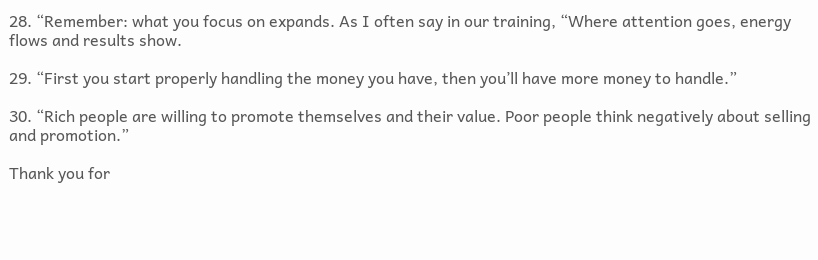28. “Remember: what you focus on expands. As I often say in our training, “Where attention goes, energy flows and results show.

29. “First you start properly handling the money you have, then you’ll have more money to handle.”

30. “Rich people are willing to promote themselves and their value. Poor people think negatively about selling and promotion.”

Thank you for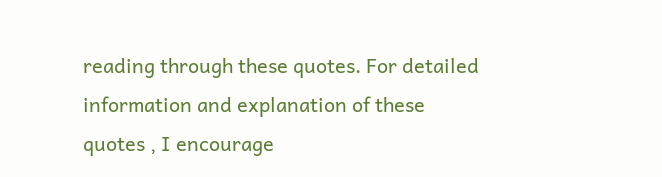reading through these quotes. For detailed information and explanation of these quotes , I encourage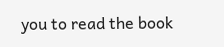you to read the book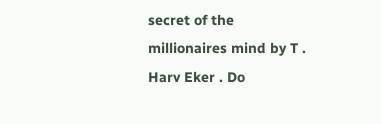secret of the millionaires mind by T . Harv Eker . Do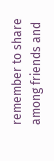remember to share among friends and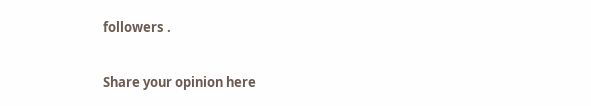followers .

Share your opinion here